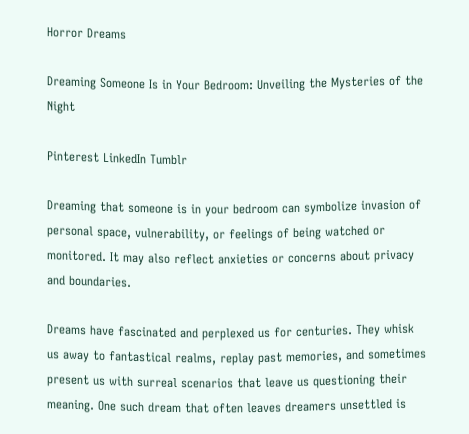Horror Dreams

Dreaming Someone Is in Your Bedroom: Unveiling the Mysteries of the Night

Pinterest LinkedIn Tumblr

Dreaming that someone is in your bedroom can symbolize invasion of personal space, vulnerability, or feelings of being watched or monitored. It may also reflect anxieties or concerns about privacy and boundaries.

Dreams have fascinated and perplexed us for centuries. They whisk us away to fantastical realms, replay past memories, and sometimes present us with surreal scenarios that leave us questioning their meaning. One such dream that often leaves dreamers unsettled is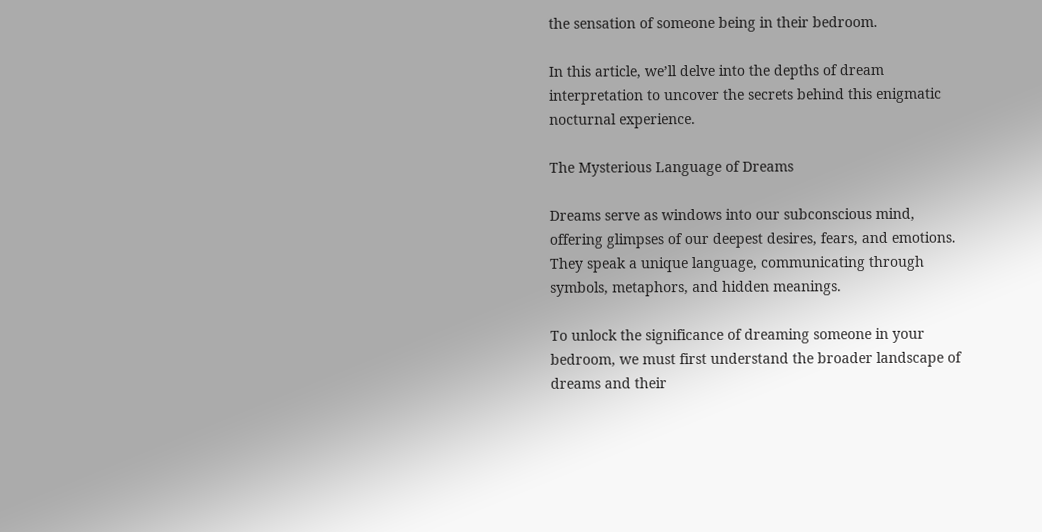the sensation of someone being in their bedroom.

In this article, we’ll delve into the depths of dream interpretation to uncover the secrets behind this enigmatic nocturnal experience.

The Mysterious Language of Dreams

Dreams serve as windows into our subconscious mind, offering glimpses of our deepest desires, fears, and emotions. They speak a unique language, communicating through symbols, metaphors, and hidden meanings.

To unlock the significance of dreaming someone in your bedroom, we must first understand the broader landscape of dreams and their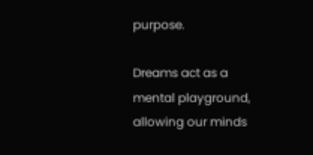purpose.

Dreams act as a mental playground, allowing our minds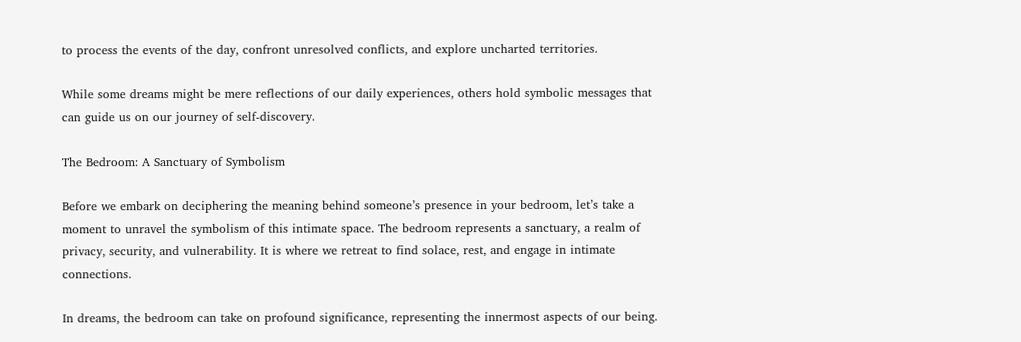to process the events of the day, confront unresolved conflicts, and explore uncharted territories.

While some dreams might be mere reflections of our daily experiences, others hold symbolic messages that can guide us on our journey of self-discovery.

The Bedroom: A Sanctuary of Symbolism

Before we embark on deciphering the meaning behind someone’s presence in your bedroom, let’s take a moment to unravel the symbolism of this intimate space. The bedroom represents a sanctuary, a realm of privacy, security, and vulnerability. It is where we retreat to find solace, rest, and engage in intimate connections.

In dreams, the bedroom can take on profound significance, representing the innermost aspects of our being.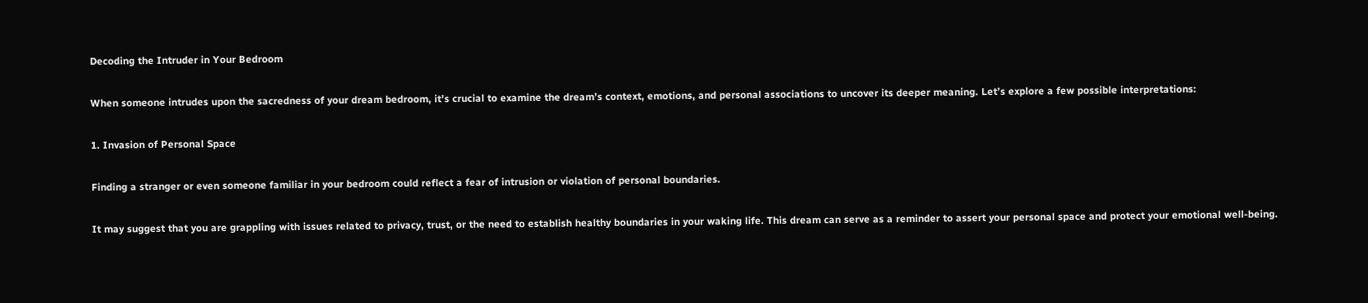Decoding the Intruder in Your Bedroom

When someone intrudes upon the sacredness of your dream bedroom, it’s crucial to examine the dream’s context, emotions, and personal associations to uncover its deeper meaning. Let’s explore a few possible interpretations:

1. Invasion of Personal Space

Finding a stranger or even someone familiar in your bedroom could reflect a fear of intrusion or violation of personal boundaries.

It may suggest that you are grappling with issues related to privacy, trust, or the need to establish healthy boundaries in your waking life. This dream can serve as a reminder to assert your personal space and protect your emotional well-being.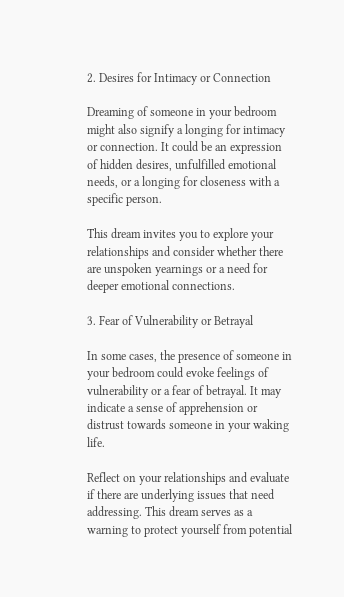2. Desires for Intimacy or Connection

Dreaming of someone in your bedroom might also signify a longing for intimacy or connection. It could be an expression of hidden desires, unfulfilled emotional needs, or a longing for closeness with a specific person.

This dream invites you to explore your relationships and consider whether there are unspoken yearnings or a need for deeper emotional connections.

3. Fear of Vulnerability or Betrayal

In some cases, the presence of someone in your bedroom could evoke feelings of vulnerability or a fear of betrayal. It may indicate a sense of apprehension or distrust towards someone in your waking life.

Reflect on your relationships and evaluate if there are underlying issues that need addressing. This dream serves as a warning to protect yourself from potential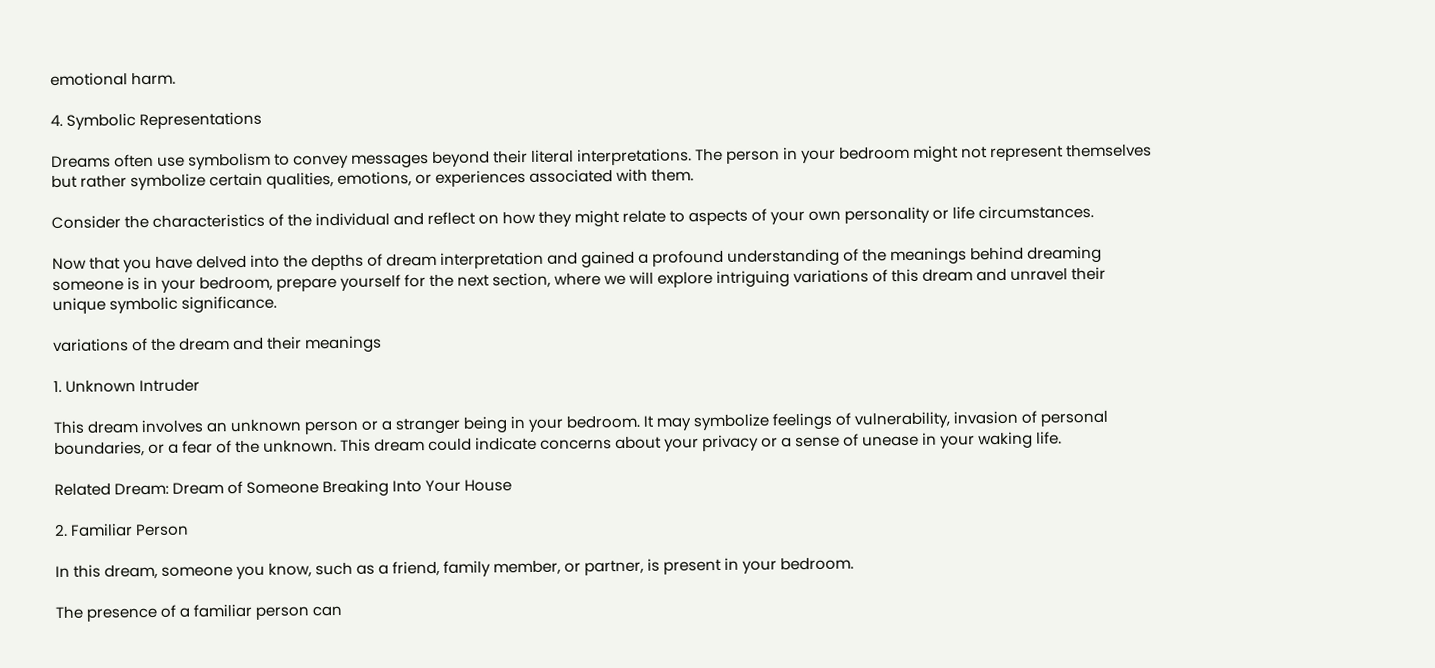emotional harm.

4. Symbolic Representations

Dreams often use symbolism to convey messages beyond their literal interpretations. The person in your bedroom might not represent themselves but rather symbolize certain qualities, emotions, or experiences associated with them.

Consider the characteristics of the individual and reflect on how they might relate to aspects of your own personality or life circumstances.

Now that you have delved into the depths of dream interpretation and gained a profound understanding of the meanings behind dreaming someone is in your bedroom, prepare yourself for the next section, where we will explore intriguing variations of this dream and unravel their unique symbolic significance.

variations of the dream and their meanings

1. Unknown Intruder

This dream involves an unknown person or a stranger being in your bedroom. It may symbolize feelings of vulnerability, invasion of personal boundaries, or a fear of the unknown. This dream could indicate concerns about your privacy or a sense of unease in your waking life.

Related Dream: Dream of Someone Breaking Into Your House

2. Familiar Person

In this dream, someone you know, such as a friend, family member, or partner, is present in your bedroom.

The presence of a familiar person can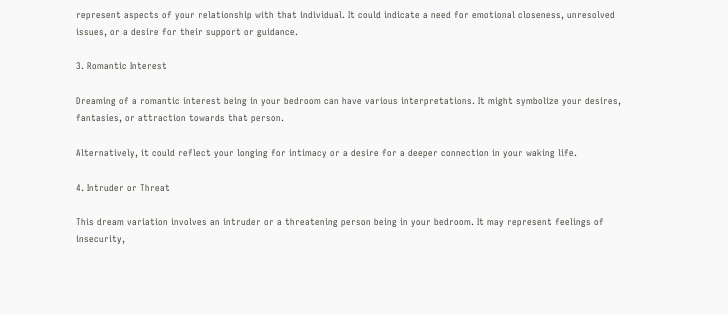represent aspects of your relationship with that individual. It could indicate a need for emotional closeness, unresolved issues, or a desire for their support or guidance.

3. Romantic Interest

Dreaming of a romantic interest being in your bedroom can have various interpretations. It might symbolize your desires, fantasies, or attraction towards that person.

Alternatively, it could reflect your longing for intimacy or a desire for a deeper connection in your waking life.

4. Intruder or Threat

This dream variation involves an intruder or a threatening person being in your bedroom. It may represent feelings of insecurity,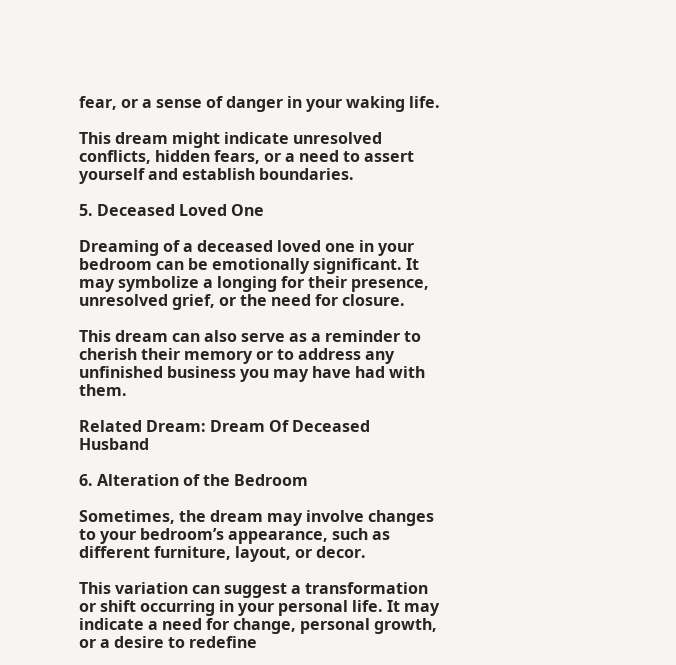fear, or a sense of danger in your waking life.

This dream might indicate unresolved conflicts, hidden fears, or a need to assert yourself and establish boundaries.

5. Deceased Loved One

Dreaming of a deceased loved one in your bedroom can be emotionally significant. It may symbolize a longing for their presence, unresolved grief, or the need for closure.

This dream can also serve as a reminder to cherish their memory or to address any unfinished business you may have had with them.

Related Dream: Dream Of Deceased Husband

6. Alteration of the Bedroom

Sometimes, the dream may involve changes to your bedroom’s appearance, such as different furniture, layout, or decor.

This variation can suggest a transformation or shift occurring in your personal life. It may indicate a need for change, personal growth, or a desire to redefine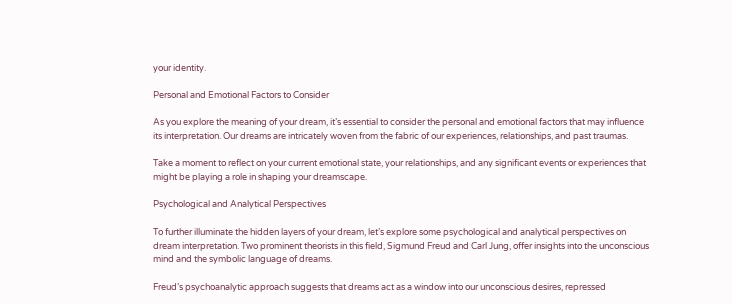your identity.

Personal and Emotional Factors to Consider

As you explore the meaning of your dream, it’s essential to consider the personal and emotional factors that may influence its interpretation. Our dreams are intricately woven from the fabric of our experiences, relationships, and past traumas.

Take a moment to reflect on your current emotional state, your relationships, and any significant events or experiences that might be playing a role in shaping your dreamscape.

Psychological and Analytical Perspectives

To further illuminate the hidden layers of your dream, let’s explore some psychological and analytical perspectives on dream interpretation. Two prominent theorists in this field, Sigmund Freud and Carl Jung, offer insights into the unconscious mind and the symbolic language of dreams.

Freud’s psychoanalytic approach suggests that dreams act as a window into our unconscious desires, repressed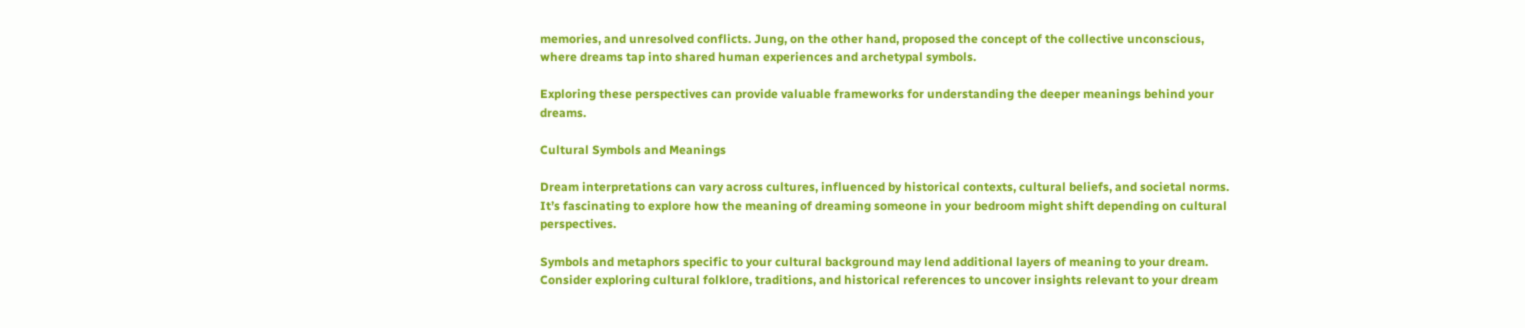memories, and unresolved conflicts. Jung, on the other hand, proposed the concept of the collective unconscious, where dreams tap into shared human experiences and archetypal symbols.

Exploring these perspectives can provide valuable frameworks for understanding the deeper meanings behind your dreams.

Cultural Symbols and Meanings

Dream interpretations can vary across cultures, influenced by historical contexts, cultural beliefs, and societal norms. It’s fascinating to explore how the meaning of dreaming someone in your bedroom might shift depending on cultural perspectives.

Symbols and metaphors specific to your cultural background may lend additional layers of meaning to your dream. Consider exploring cultural folklore, traditions, and historical references to uncover insights relevant to your dream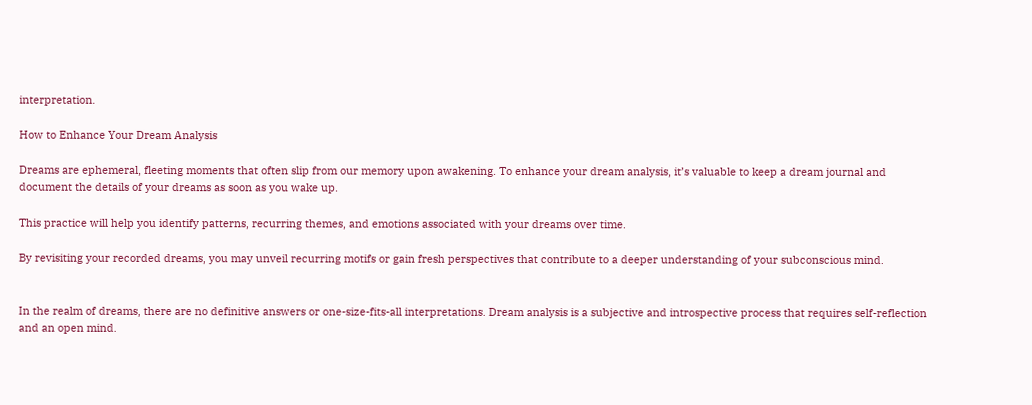interpretation.

How to Enhance Your Dream Analysis

Dreams are ephemeral, fleeting moments that often slip from our memory upon awakening. To enhance your dream analysis, it’s valuable to keep a dream journal and document the details of your dreams as soon as you wake up.

This practice will help you identify patterns, recurring themes, and emotions associated with your dreams over time.

By revisiting your recorded dreams, you may unveil recurring motifs or gain fresh perspectives that contribute to a deeper understanding of your subconscious mind.


In the realm of dreams, there are no definitive answers or one-size-fits-all interpretations. Dream analysis is a subjective and introspective process that requires self-reflection and an open mind.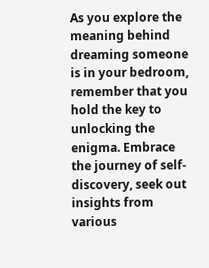As you explore the meaning behind dreaming someone is in your bedroom, remember that you hold the key to unlocking the enigma. Embrace the journey of self-discovery, seek out insights from various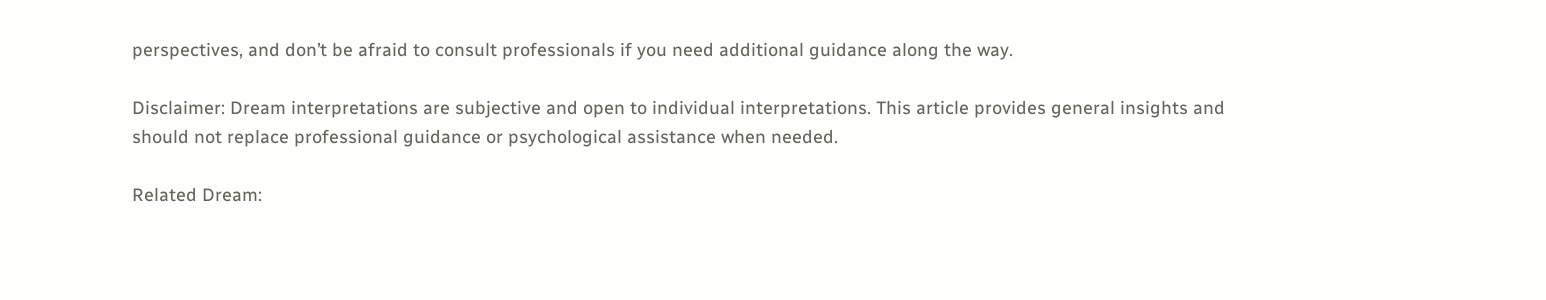perspectives, and don’t be afraid to consult professionals if you need additional guidance along the way.

Disclaimer: Dream interpretations are subjective and open to individual interpretations. This article provides general insights and should not replace professional guidance or psychological assistance when needed.

Related Dream: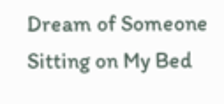Dream of Someone Sitting on My Bed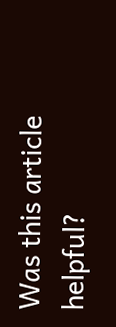Was this article helpful?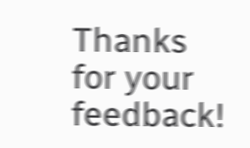Thanks for your feedback!